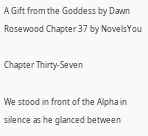A Gift from the Goddess by Dawn Rosewood Chapter 37 by NovelsYou

Chapter Thirty-Seven

We stood in front of the Alpha in silence as he glanced between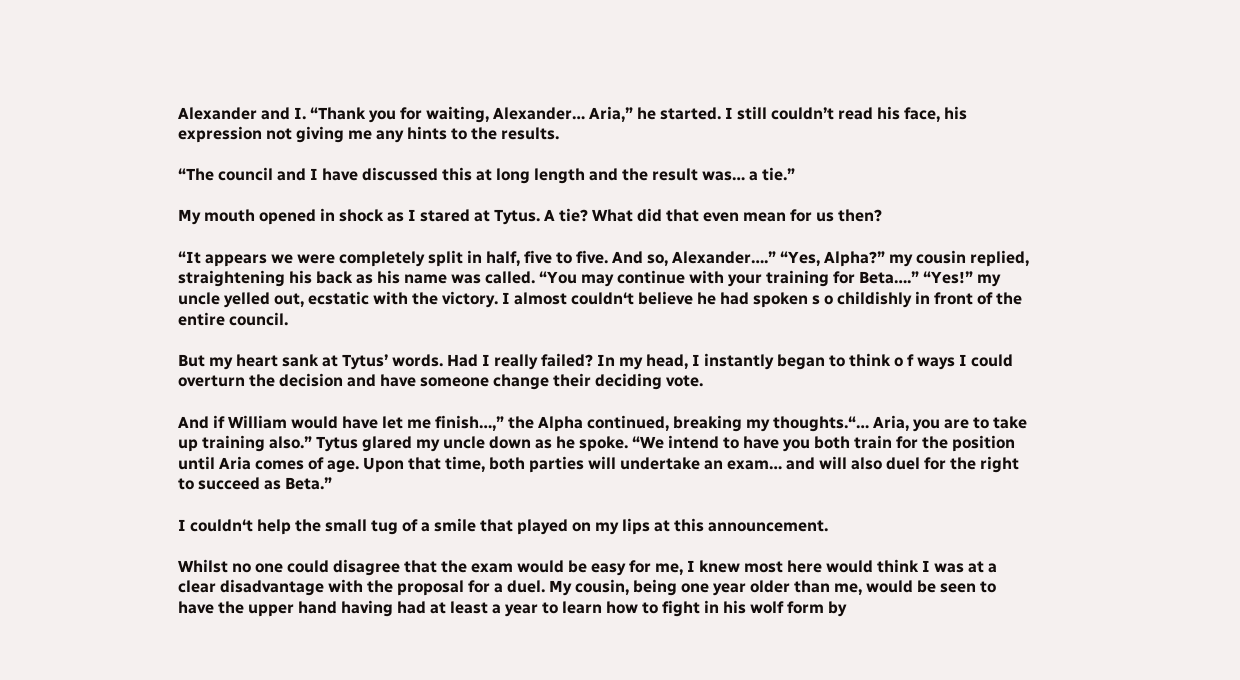Alexander and I. “Thank you for waiting, Alexander… Aria,” he started. I still couldn’t read his face, his expression not giving me any hints to the results.

“The council and I have discussed this at long length and the result was… a tie.”

My mouth opened in shock as I stared at Tytus. A tie? What did that even mean for us then?

“It appears we were completely split in half, five to five. And so, Alexander….” “Yes, Alpha?” my cousin replied, straightening his back as his name was called. “You may continue with your training for Beta….” “Yes!” my uncle yelled out, ecstatic with the victory. I almost couldn‘t believe he had spoken s o childishly in front of the entire council.

But my heart sank at Tytus’ words. Had I really failed? In my head, I instantly began to think o f ways I could overturn the decision and have someone change their deciding vote.

And if William would have let me finish…,” the Alpha continued, breaking my thoughts.“… Aria, you are to take up training also.” Tytus glared my uncle down as he spoke. “We intend to have you both train for the position until Aria comes of age. Upon that time, both parties will undertake an exam… and will also duel for the right to succeed as Beta.”

I couldn‘t help the small tug of a smile that played on my lips at this announcement.

Whilst no one could disagree that the exam would be easy for me, I knew most here would think I was at a clear disadvantage with the proposal for a duel. My cousin, being one year older than me, would be seen to have the upper hand having had at least a year to learn how to fight in his wolf form by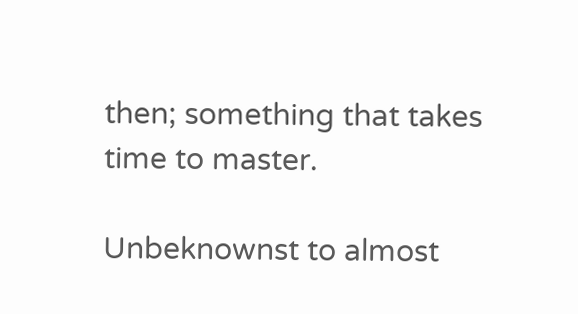then; something that takes time to master.

Unbeknownst to almost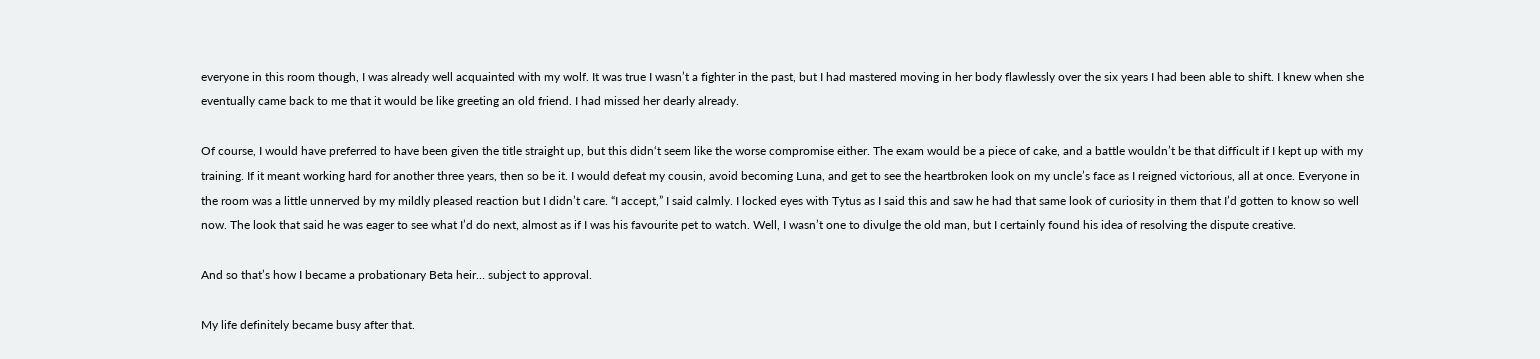everyone in this room though, I was already well acquainted with my wolf. It was true I wasn’t a fighter in the past, but I had mastered moving in her body flawlessly over the six years I had been able to shift. I knew when she eventually came back to me that it would be like greeting an old friend. I had missed her dearly already.

Of course, I would have preferred to have been given the title straight up, but this didn‘t seem like the worse compromise either. The exam would be a piece of cake, and a battle wouldn’t be that difficult if I kept up with my training. If it meant working hard for another three years, then so be it. I would defeat my cousin, avoid becoming Luna, and get to see the heartbroken look on my uncle’s face as I reigned victorious, all at once. Everyone in the room was a little unnerved by my mildly pleased reaction but I didn’t care. “I accept,” I said calmly. I locked eyes with Tytus as I said this and saw he had that same look of curiosity in them that I’d gotten to know so well now. The look that said he was eager to see what I’d do next, almost as if I was his favourite pet to watch. Well, I wasn’t one to divulge the old man, but I certainly found his idea of resolving the dispute creative.

And so that’s how I became a probationary Beta heir… subject to approval.

My life definitely became busy after that.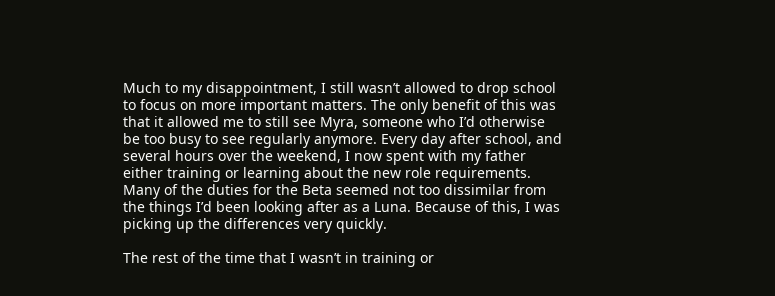Much to my disappointment, I still wasn’t allowed to drop school to focus on more important matters. The only benefit of this was that it allowed me to still see Myra, someone who I’d otherwise be too busy to see regularly anymore. Every day after school, and several hours over the weekend, I now spent with my father either training or learning about the new role requirements. Many of the duties for the Beta seemed not too dissimilar from the things I’d been looking after as a Luna. Because of this, I was picking up the differences very quickly.

The rest of the time that I wasn’t in training or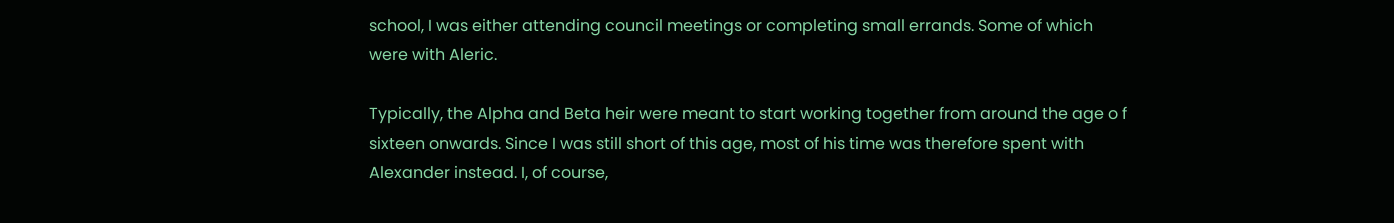school, I was either attending council meetings or completing small errands. Some of which were with Aleric.

Typically, the Alpha and Beta heir were meant to start working together from around the age o f sixteen onwards. Since I was still short of this age, most of his time was therefore spent with Alexander instead. I, of course,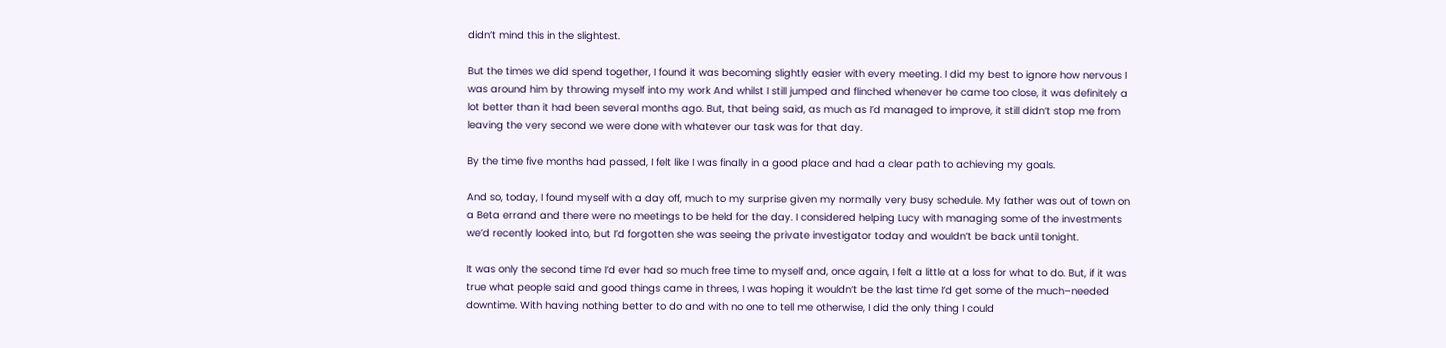didn’t mind this in the slightest.

But the times we did spend together, I found it was becoming slightly easier with every meeting. I did my best to ignore how nervous I was around him by throwing myself into my work And whilst I still jumped and flinched whenever he came too close, it was definitely a lot better than it had been several months ago. But, that being said, as much as I’d managed to improve, it still didn‘t stop me from leaving the very second we were done with whatever our task was for that day.

By the time five months had passed, I felt like I was finally in a good place and had a clear path to achieving my goals.

And so, today, I found myself with a day off, much to my surprise given my normally very busy schedule. My father was out of town on a Beta errand and there were no meetings to be held for the day. I considered helping Lucy with managing some of the investments we’d recently looked into, but I’d forgotten she was seeing the private investigator today and wouldn’t be back until tonight.

It was only the second time I‘d ever had so much free time to myself and, once again, I felt a little at a loss for what to do. But, if it was true what people said and good things came in threes, I was hoping it wouldn‘t be the last time I‘d get some of the much–needed downtime. With having nothing better to do and with no one to tell me otherwise, I did the only thing I could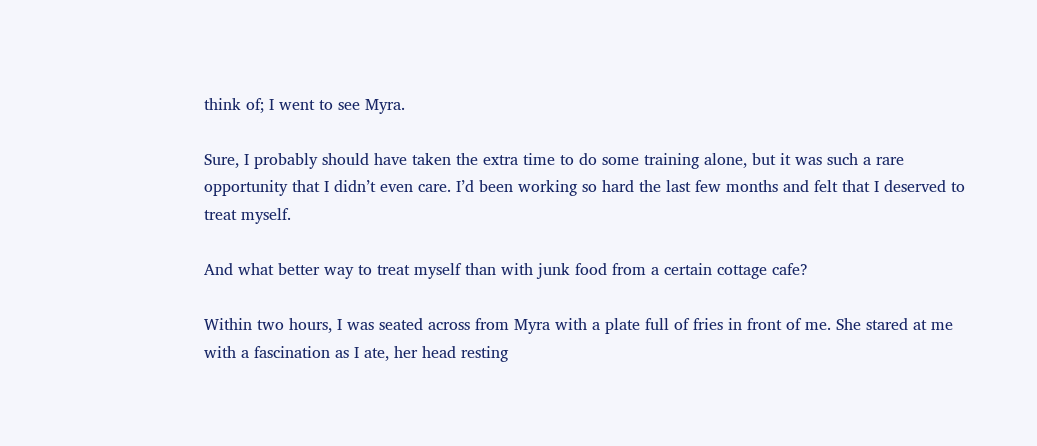think of; I went to see Myra.

Sure, I probably should have taken the extra time to do some training alone, but it was such a rare opportunity that I didn’t even care. I’d been working so hard the last few months and felt that I deserved to treat myself.

And what better way to treat myself than with junk food from a certain cottage cafe?

Within two hours, I was seated across from Myra with a plate full of fries in front of me. She stared at me with a fascination as I ate, her head resting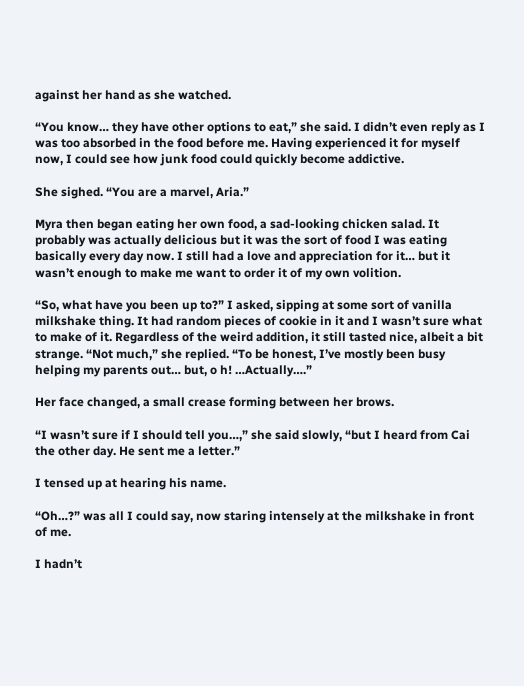against her hand as she watched.

“You know… they have other options to eat,” she said. I didn’t even reply as I was too absorbed in the food before me. Having experienced it for myself now, I could see how junk food could quickly become addictive.

She sighed. “You are a marvel, Aria.”

Myra then began eating her own food, a sad-looking chicken salad. It probably was actually delicious but it was the sort of food I was eating basically every day now. I still had a love and appreciation for it… but it wasn’t enough to make me want to order it of my own volition.

“So, what have you been up to?” I asked, sipping at some sort of vanilla milkshake thing. It had random pieces of cookie in it and I wasn’t sure what to make of it. Regardless of the weird addition, it still tasted nice, albeit a bit strange. “Not much,” she replied. “To be honest, I’ve mostly been busy helping my parents out… but, o h! …Actually….”

Her face changed, a small crease forming between her brows.

“I wasn’t sure if I should tell you…,” she said slowly, “but I heard from Cai the other day. He sent me a letter.”

I tensed up at hearing his name.

“Oh…?” was all I could say, now staring intensely at the milkshake in front of me.

I hadn’t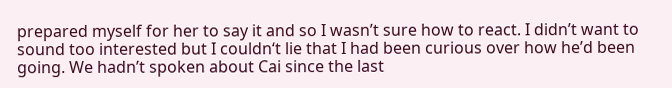prepared myself for her to say it and so I wasn’t sure how to react. I didn’t want to sound too interested but I couldn‘t lie that I had been curious over how he’d been going. We hadn’t spoken about Cai since the last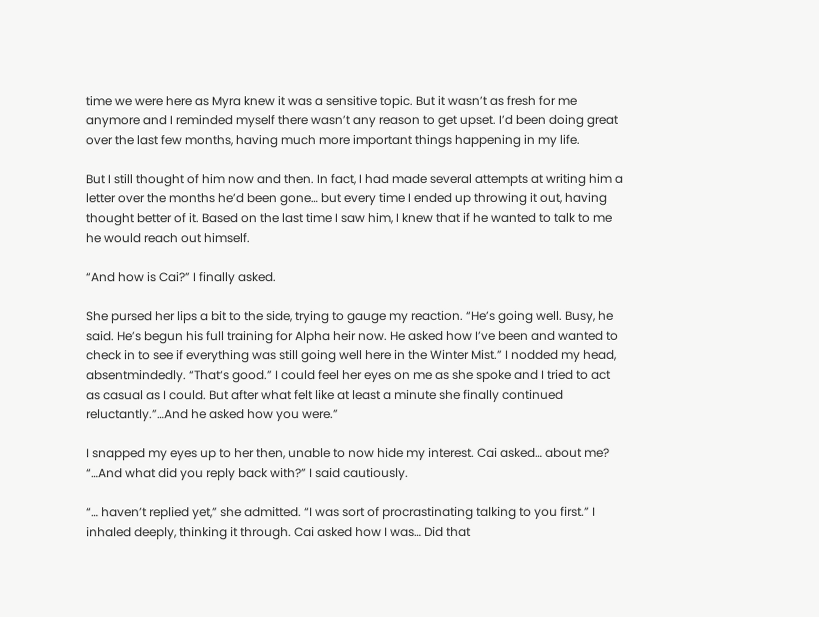time we were here as Myra knew it was a sensitive topic. But it wasn’t as fresh for me anymore and I reminded myself there wasn’t any reason to get upset. I’d been doing great over the last few months, having much more important things happening in my life.

But I still thought of him now and then. In fact, I had made several attempts at writing him a letter over the months he’d been gone… but every time I ended up throwing it out, having thought better of it. Based on the last time I saw him, I knew that if he wanted to talk to me he would reach out himself.

“And how is Cai?” I finally asked.

She pursed her lips a bit to the side, trying to gauge my reaction. “He’s going well. Busy, he said. He’s begun his full training for Alpha heir now. He asked how I’ve been and wanted to check in to see if everything was still going well here in the Winter Mist.” I nodded my head, absentmindedly. “That‘s good.” I could feel her eyes on me as she spoke and I tried to act as casual as I could. But after what felt like at least a minute she finally continued reluctantly.”…And he asked how you were.”

I snapped my eyes up to her then, unable to now hide my interest. Cai asked… about me? “…And what did you reply back with?” I said cautiously.

“… haven’t replied yet,” she admitted. “I was sort of procrastinating talking to you first.” I inhaled deeply, thinking it through. Cai asked how I was… Did that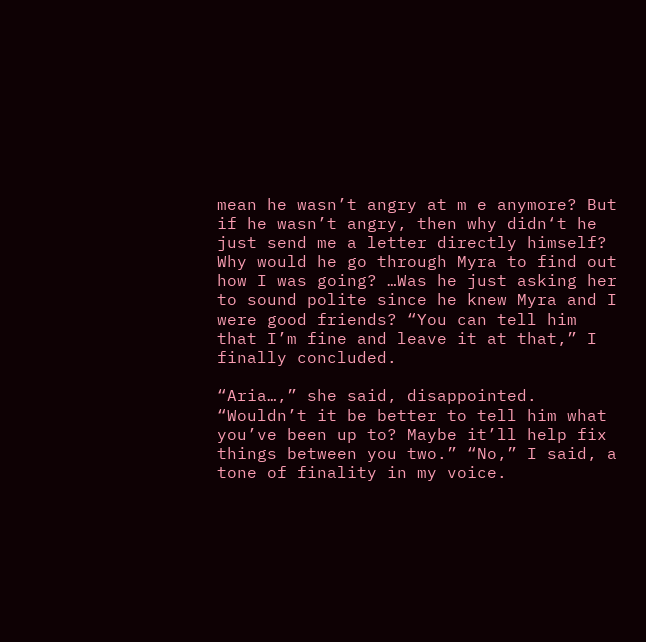mean he wasn’t angry at m e anymore? But if he wasn’t angry, then why didn‘t he just send me a letter directly himself? Why would he go through Myra to find out how I was going? …Was he just asking her to sound polite since he knew Myra and I were good friends? “You can tell him that I’m fine and leave it at that,” I finally concluded.

“Aria…,” she said, disappointed. “Wouldn’t it be better to tell him what you’ve been up to? Maybe it’ll help fix things between you two.” “No,” I said, a tone of finality in my voice.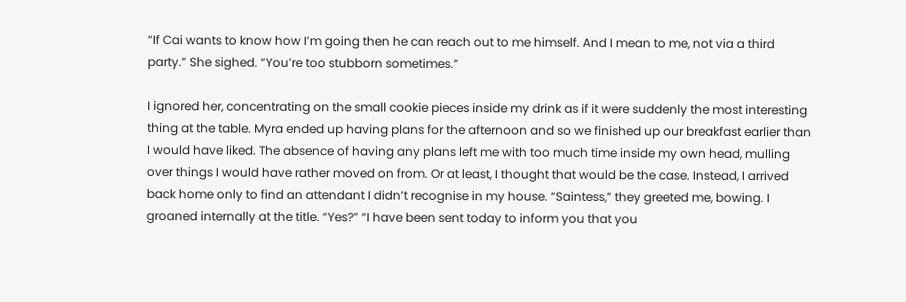“If Cai wants to know how I’m going then he can reach out to me himself. And I mean to me, not via a third party.” She sighed. “You’re too stubborn sometimes.”

I ignored her, concentrating on the small cookie pieces inside my drink as if it were suddenly the most interesting thing at the table. Myra ended up having plans for the afternoon and so we finished up our breakfast earlier than I would have liked. The absence of having any plans left me with too much time inside my own head, mulling over things I would have rather moved on from. Or at least, I thought that would be the case. Instead, I arrived back home only to find an attendant I didn’t recognise in my house. “Saintess,” they greeted me, bowing. I groaned internally at the title. “Yes?” “I have been sent today to inform you that you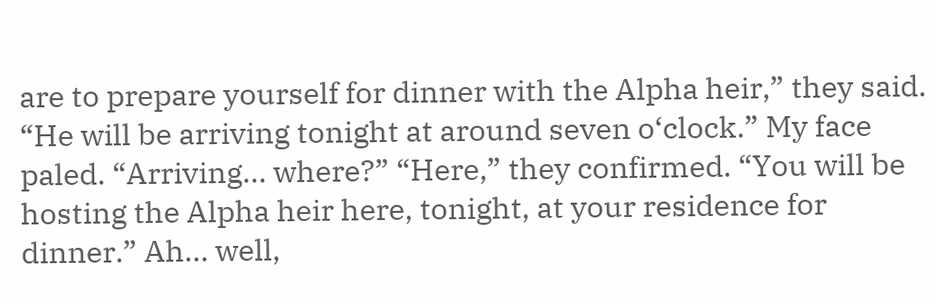are to prepare yourself for dinner with the Alpha heir,” they said. “He will be arriving tonight at around seven o‘clock.” My face paled. “Arriving… where?” “Here,” they confirmed. “You will be hosting the Alpha heir here, tonight, at your residence for dinner.” Ah… well,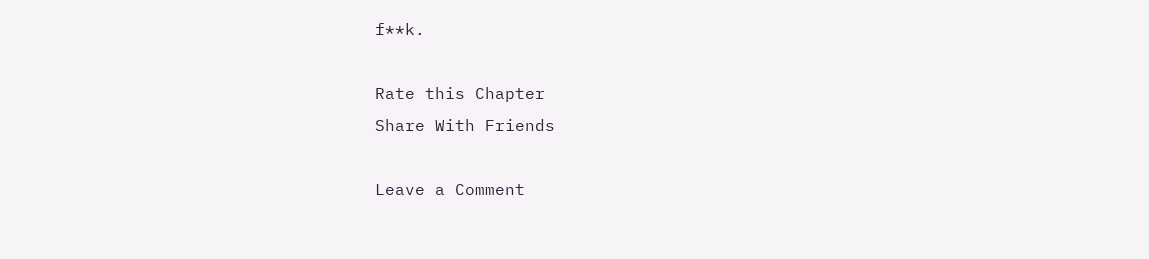f**k.

Rate this Chapter
Share With Friends

Leave a Comment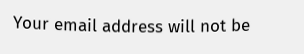Your email address will not be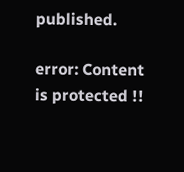published.

error: Content is protected !!